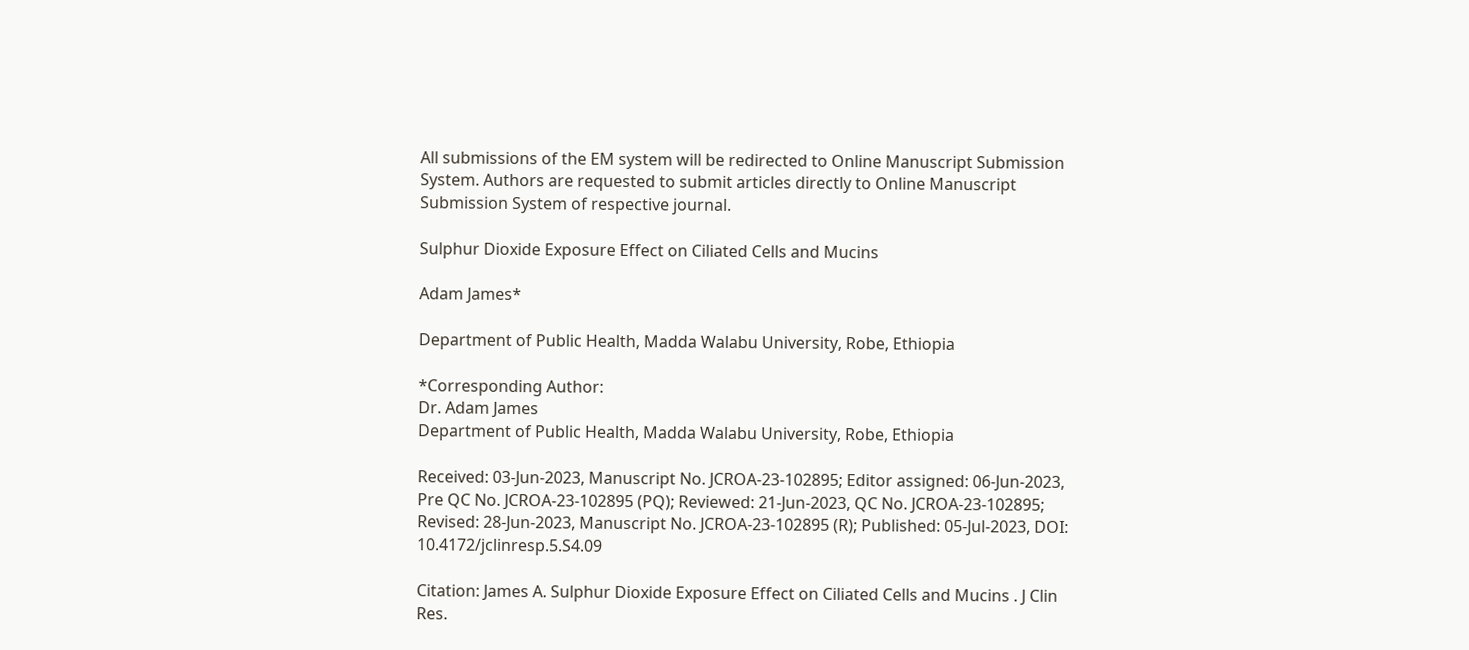All submissions of the EM system will be redirected to Online Manuscript Submission System. Authors are requested to submit articles directly to Online Manuscript Submission System of respective journal.

Sulphur Dioxide Exposure Effect on Ciliated Cells and Mucins

Adam James*

Department of Public Health, Madda Walabu University, Robe, Ethiopia

*Corresponding Author:
Dr. Adam James
Department of Public Health, Madda Walabu University, Robe, Ethiopia

Received: 03-Jun-2023, Manuscript No. JCROA-23-102895; Editor assigned: 06-Jun-2023, Pre QC No. JCROA-23-102895 (PQ); Reviewed: 21-Jun-2023, QC No. JCROA-23-102895; Revised: 28-Jun-2023, Manuscript No. JCROA-23-102895 (R); Published: 05-Jul-2023, DOI: 10.4172/jclinresp.5.S4.09

Citation: James A. Sulphur Dioxide Exposure Effect on Ciliated Cells and Mucins . J Clin Res.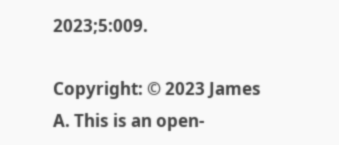2023;5:009.

Copyright: © 2023 James A. This is an open-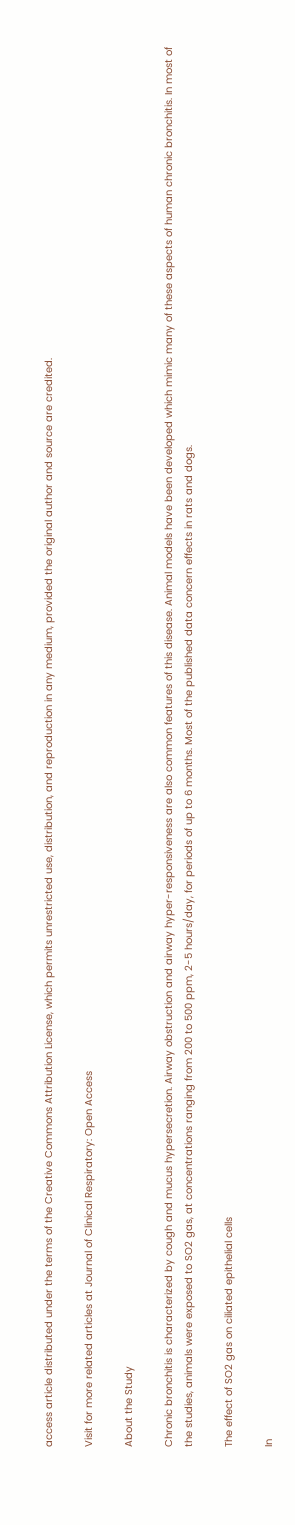access article distributed under the terms of the Creative Commons Attribution License, which permits unrestricted use, distribution, and reproduction in any medium, provided the original author and source are credited.

Visit for more related articles at Journal of Clinical Respiratory: Open Access

About the Study

Chronic bronchitis is characterized by cough and mucus hypersecretion. Airway obstruction and airway hyper-responsiveness are also common features of this disease. Animal models have been developed which mimic many of these aspects of human chronic bronchitis. In most of the studies, animals were exposed to SO2 gas, at concentrations ranging from 200 to 500 ppm, 2-5 hours/day, for periods of up to 6 months. Most of the published data concern effects in rats and dogs.

The effect of SO2 gas on ciliated epithelial cells

In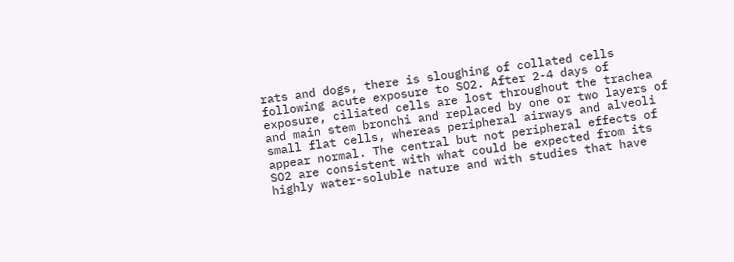rats and dogs, there is sloughing of collated cells following acute exposure to SO2. After 2-4 days of exposure, ciliated cells are lost throughout the trachea and main stem bronchi and replaced by one or two layers of small flat cells, whereas peripheral airways and alveoli appear normal. The central but not peripheral effects of SO2 are consistent with what could be expected from its highly water-soluble nature and with studies that have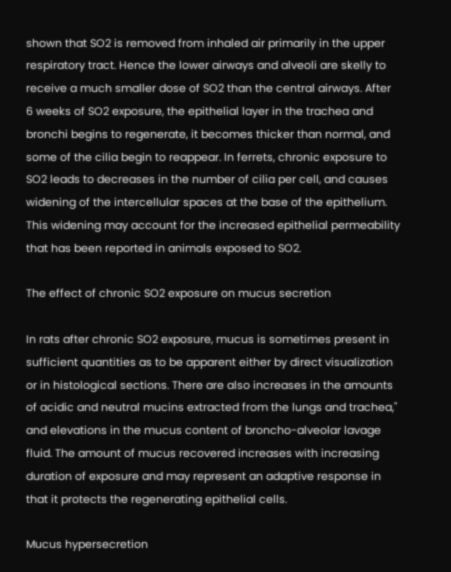shown that SO2 is removed from inhaled air primarily in the upper respiratory tract. Hence the lower airways and alveoli are skelly to receive a much smaller dose of SO2 than the central airways. After 6 weeks of SO2 exposure, the epithelial layer in the trachea and bronchi begins to regenerate, it becomes thicker than normal, and some of the cilia begin to reappear. In ferrets, chronic exposure to SO2 leads to decreases in the number of cilia per cell, and causes widening of the intercellular spaces at the base of the epithelium. This widening may account for the increased epithelial permeability that has been reported in animals exposed to SO2.

The effect of chronic SO2 exposure on mucus secretion

In rats after chronic SO2 exposure, mucus is sometimes present in sufficient quantities as to be apparent either by direct visualization or in histological sections. There are also increases in the amounts of acidic and neutral mucins extracted from the lungs and trachea," and elevations in the mucus content of broncho-alveolar lavage fluid. The amount of mucus recovered increases with increasing duration of exposure and may represent an adaptive response in that it protects the regenerating epithelial cells.

Mucus hypersecretion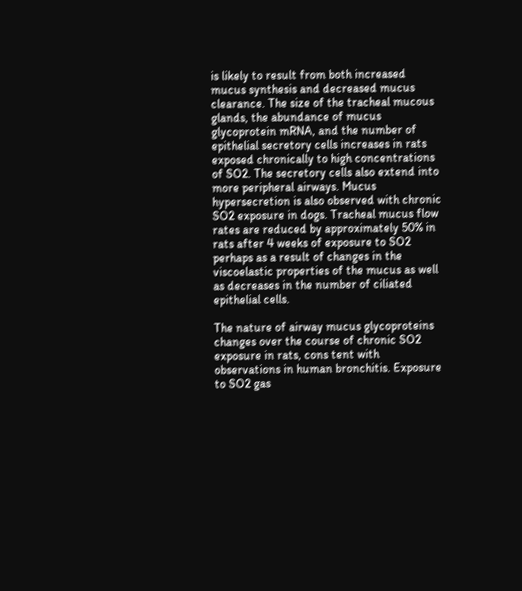is likely to result from both increased mucus synthesis and decreased mucus clearance. The size of the tracheal mucous glands, the abundance of mucus glycoprotein mRNA, and the number of epithelial secretory cells increases in rats exposed chronically to high concentrations of SO2. The secretory cells also extend into more peripheral airways. Mucus hypersecretion is also observed with chronic SO2 exposure in dogs. Tracheal mucus flow rates are reduced by approximately 50% in rats after 4 weeks of exposure to SO2 perhaps as a result of changes in the viscoelastic properties of the mucus as well as decreases in the number of ciliated epithelial cells.

The nature of airway mucus glycoproteins changes over the course of chronic SO2 exposure in rats, cons tent with observations in human bronchitis. Exposure to SO2 gas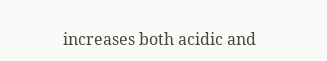increases both acidic and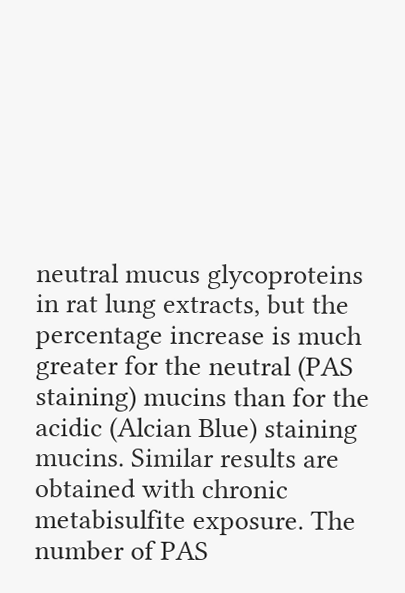neutral mucus glycoproteins in rat lung extracts, but the percentage increase is much greater for the neutral (PAS staining) mucins than for the acidic (Alcian Blue) staining mucins. Similar results are obtained with chronic metabisulfite exposure. The number of PAS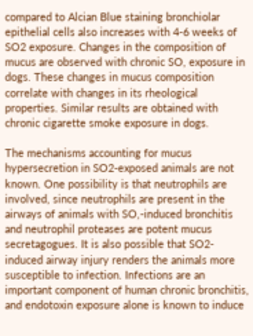compared to Alcian Blue staining bronchiolar epithelial cells also increases with 4-6 weeks of SO2 exposure. Changes in the composition of mucus are observed with chronic SO, exposure in dogs. These changes in mucus composition correlate with changes in its rheological properties. Similar results are obtained with chronic cigarette smoke exposure in dogs.

The mechanisms accounting for mucus hypersecretion in SO2-exposed animals are not known. One possibility is that neutrophils are involved, since neutrophils are present in the airways of animals with SO,-induced bronchitis and neutrophil proteases are potent mucus secretagogues. It is also possible that SO2-induced airway injury renders the animals more susceptible to infection. Infections are an important component of human chronic bronchitis, and endotoxin exposure alone is known to induce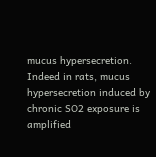mucus hypersecretion. Indeed in rats, mucus hypersecretion induced by chronic SO2 exposure is amplified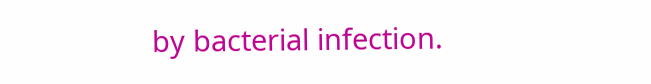by bacterial infection.